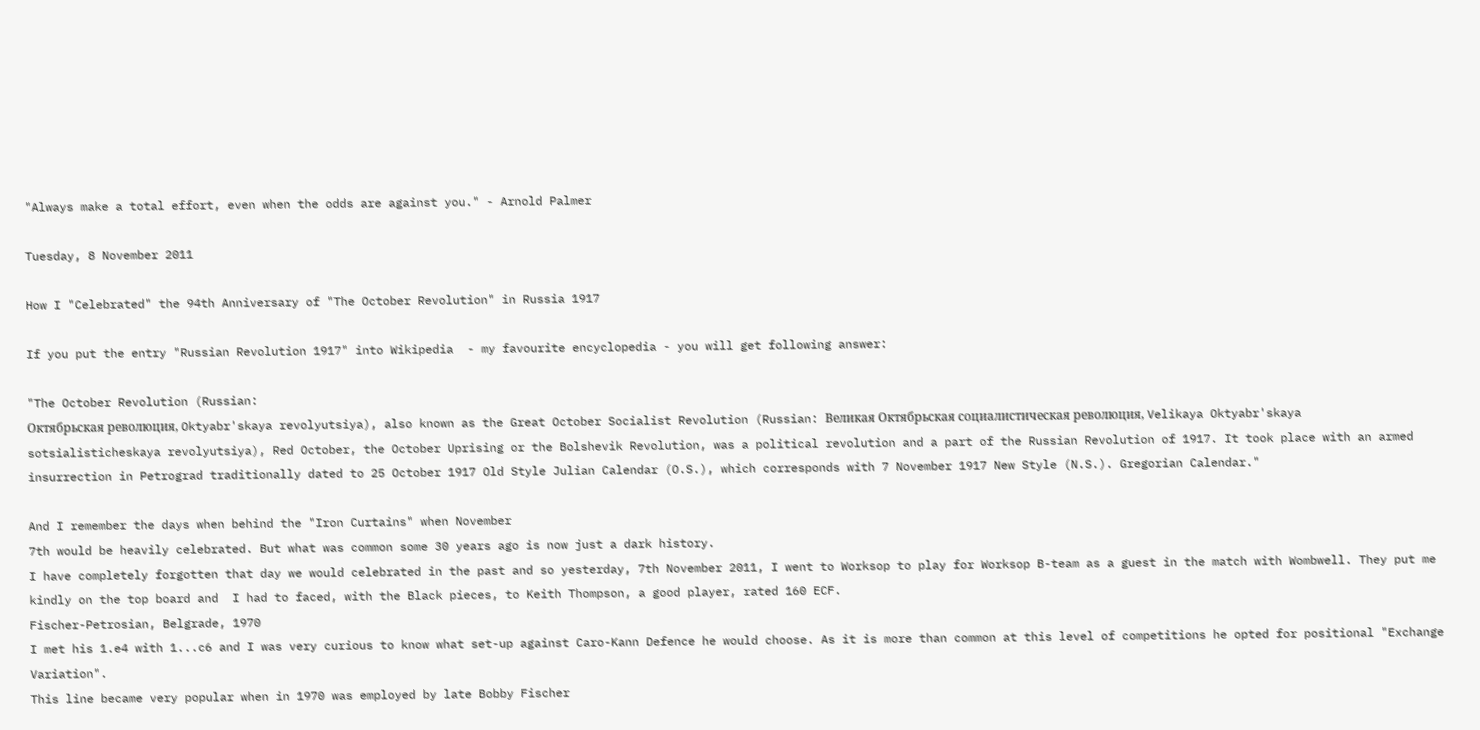"Always make a total effort, even when the odds are against you." - Arnold Palmer

Tuesday, 8 November 2011

How I "Celebrated" the 94th Anniversary of "The October Revolution" in Russia 1917

If you put the entry "Russian Revolution 1917" into Wikipedia  - my favourite encyclopedia - you will get following answer:

"The October Revolution (Russian:
Октябрьская революция, Oktyabr'skaya revolyutsiya), also known as the Great October Socialist Revolution (Russian: Великая Октябрьская социалистическая революция, Velikaya Oktyabr'skaya sotsialisticheskaya revolyutsiya), Red October, the October Uprising or the Bolshevik Revolution, was a political revolution and a part of the Russian Revolution of 1917. It took place with an armed insurrection in Petrograd traditionally dated to 25 October 1917 Old Style Julian Calendar (O.S.), which corresponds with 7 November 1917 New Style (N.S.). Gregorian Calendar."

And I remember the days when behind the "Iron Curtains" when November
7th would be heavily celebrated. But what was common some 30 years ago is now just a dark history.
I have completely forgotten that day we would celebrated in the past and so yesterday, 7th November 2011, I went to Worksop to play for Worksop B-team as a guest in the match with Wombwell. They put me kindly on the top board and  I had to faced, with the Black pieces, to Keith Thompson, a good player, rated 160 ECF.
Fischer-Petrosian, Belgrade, 1970
I met his 1.e4 with 1...c6 and I was very curious to know what set-up against Caro-Kann Defence he would choose. As it is more than common at this level of competitions he opted for positional "Exchange Variation".
This line became very popular when in 1970 was employed by late Bobby Fischer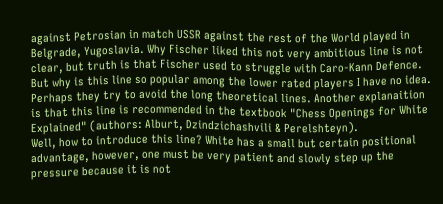against Petrosian in match USSR against the rest of the World played in Belgrade, Yugoslavia. Why Fischer liked this not very ambitious line is not clear, but truth is that Fischer used to struggle with Caro-Kann Defence. But why is this line so popular among the lower rated players I have no idea. Perhaps they try to avoid the long theoretical lines. Another explanaition is that this line is recommended in the textbook "Chess Openings for White Explained" (authors: Alburt, Dzindzichashvili & Perelshteyn).
Well, how to introduce this line? White has a small but certain positional advantage, however, one must be very patient and slowly step up the pressure because it is not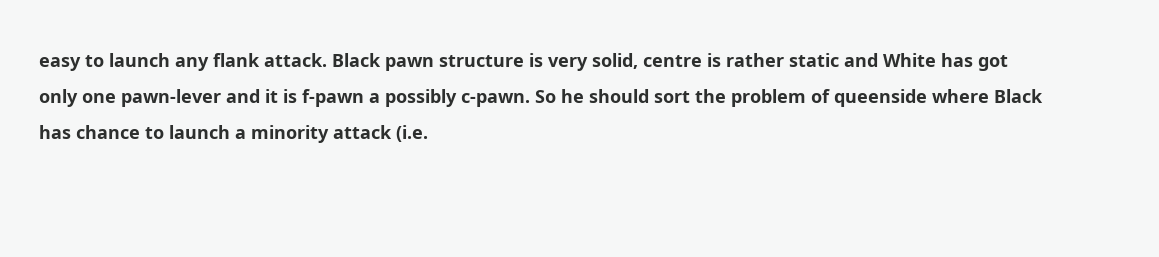easy to launch any flank attack. Black pawn structure is very solid, centre is rather static and White has got only one pawn-lever and it is f-pawn a possibly c-pawn. So he should sort the problem of queenside where Black has chance to launch a minority attack (i.e.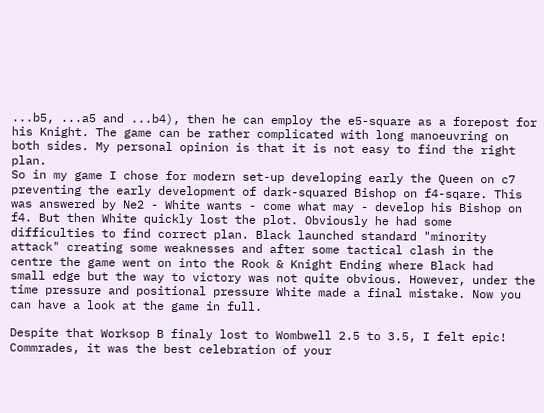...b5, ...a5 and ...b4), then he can employ the e5-square as a forepost for his Knight. The game can be rather complicated with long manoeuvring on both sides. My personal opinion is that it is not easy to find the right plan.
So in my game I chose for modern set-up developing early the Queen on c7 preventing the early development of dark-squared Bishop on f4-sqare. This was answered by Ne2 - White wants - come what may - develop his Bishop on f4. But then White quickly lost the plot. Obviously he had some difficulties to find correct plan. Black launched standard "minority attack" creating some weaknesses and after some tactical clash in the centre the game went on into the Rook & Knight Ending where Black had  small edge but the way to victory was not quite obvious. However, under the time pressure and positional pressure White made a final mistake. Now you can have a look at the game in full.

Despite that Worksop B finaly lost to Wombwell 2.5 to 3.5, I felt epic! Commrades, it was the best celebration of your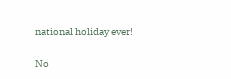national holiday ever!

No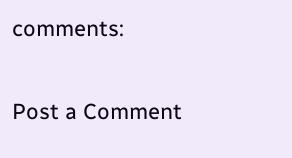comments:

Post a Comment